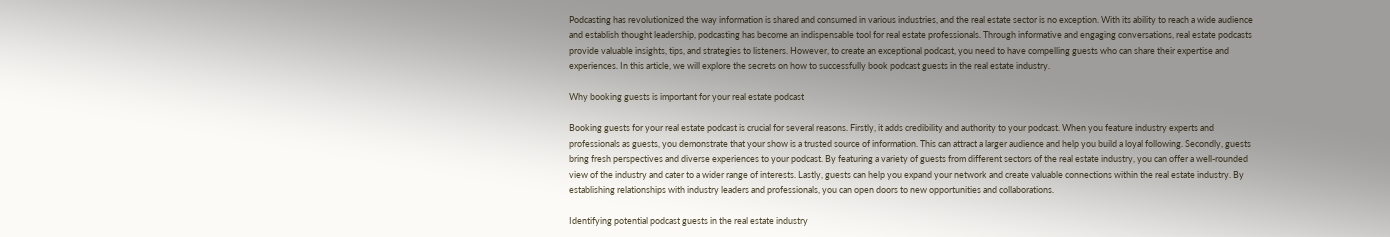Podcasting has revolutionized the way information is shared and consumed in various industries, and the real estate sector is no exception. With its ability to reach a wide audience and establish thought leadership, podcasting has become an indispensable tool for real estate professionals. Through informative and engaging conversations, real estate podcasts provide valuable insights, tips, and strategies to listeners. However, to create an exceptional podcast, you need to have compelling guests who can share their expertise and experiences. In this article, we will explore the secrets on how to successfully book podcast guests in the real estate industry.

Why booking guests is important for your real estate podcast

Booking guests for your real estate podcast is crucial for several reasons. Firstly, it adds credibility and authority to your podcast. When you feature industry experts and professionals as guests, you demonstrate that your show is a trusted source of information. This can attract a larger audience and help you build a loyal following. Secondly, guests bring fresh perspectives and diverse experiences to your podcast. By featuring a variety of guests from different sectors of the real estate industry, you can offer a well-rounded view of the industry and cater to a wider range of interests. Lastly, guests can help you expand your network and create valuable connections within the real estate industry. By establishing relationships with industry leaders and professionals, you can open doors to new opportunities and collaborations.

Identifying potential podcast guests in the real estate industry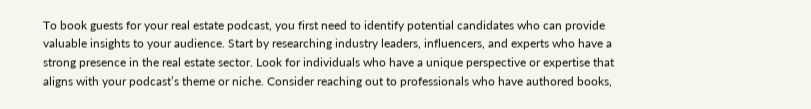To book guests for your real estate podcast, you first need to identify potential candidates who can provide valuable insights to your audience. Start by researching industry leaders, influencers, and experts who have a strong presence in the real estate sector. Look for individuals who have a unique perspective or expertise that aligns with your podcast’s theme or niche. Consider reaching out to professionals who have authored books,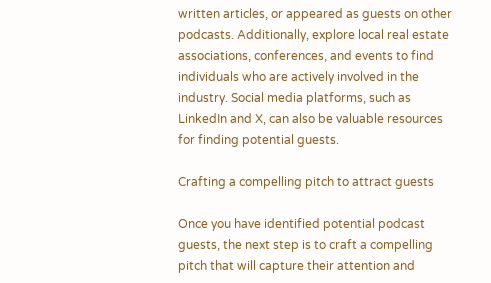written articles, or appeared as guests on other podcasts. Additionally, explore local real estate associations, conferences, and events to find individuals who are actively involved in the industry. Social media platforms, such as LinkedIn and X, can also be valuable resources for finding potential guests.

Crafting a compelling pitch to attract guests

Once you have identified potential podcast guests, the next step is to craft a compelling pitch that will capture their attention and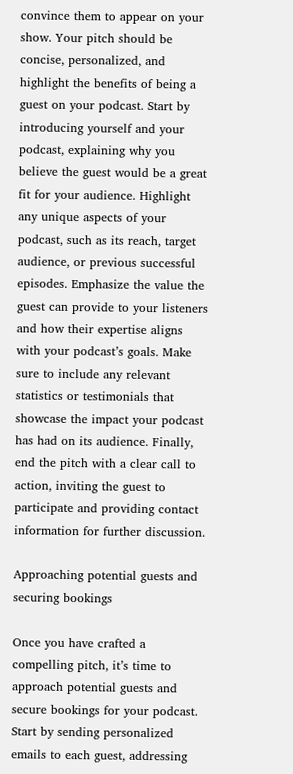convince them to appear on your show. Your pitch should be concise, personalized, and highlight the benefits of being a guest on your podcast. Start by introducing yourself and your podcast, explaining why you believe the guest would be a great fit for your audience. Highlight any unique aspects of your podcast, such as its reach, target audience, or previous successful episodes. Emphasize the value the guest can provide to your listeners and how their expertise aligns with your podcast’s goals. Make sure to include any relevant statistics or testimonials that showcase the impact your podcast has had on its audience. Finally, end the pitch with a clear call to action, inviting the guest to participate and providing contact information for further discussion.

Approaching potential guests and securing bookings

Once you have crafted a compelling pitch, it’s time to approach potential guests and secure bookings for your podcast. Start by sending personalized emails to each guest, addressing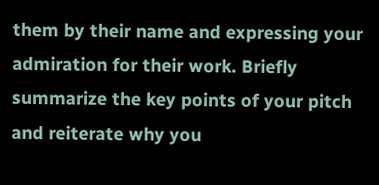them by their name and expressing your admiration for their work. Briefly summarize the key points of your pitch and reiterate why you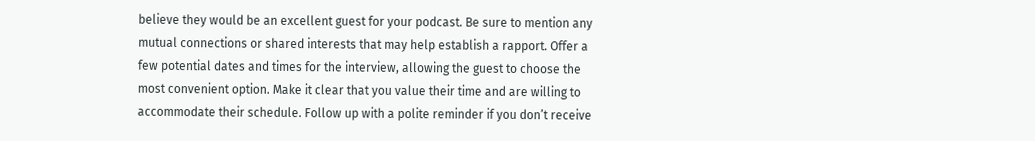believe they would be an excellent guest for your podcast. Be sure to mention any mutual connections or shared interests that may help establish a rapport. Offer a few potential dates and times for the interview, allowing the guest to choose the most convenient option. Make it clear that you value their time and are willing to accommodate their schedule. Follow up with a polite reminder if you don’t receive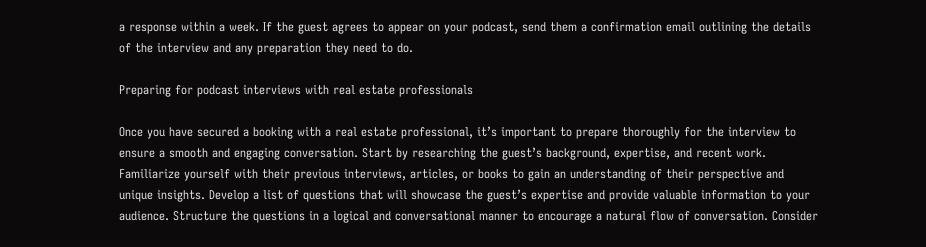a response within a week. If the guest agrees to appear on your podcast, send them a confirmation email outlining the details of the interview and any preparation they need to do.

Preparing for podcast interviews with real estate professionals

Once you have secured a booking with a real estate professional, it’s important to prepare thoroughly for the interview to ensure a smooth and engaging conversation. Start by researching the guest’s background, expertise, and recent work. Familiarize yourself with their previous interviews, articles, or books to gain an understanding of their perspective and unique insights. Develop a list of questions that will showcase the guest’s expertise and provide valuable information to your audience. Structure the questions in a logical and conversational manner to encourage a natural flow of conversation. Consider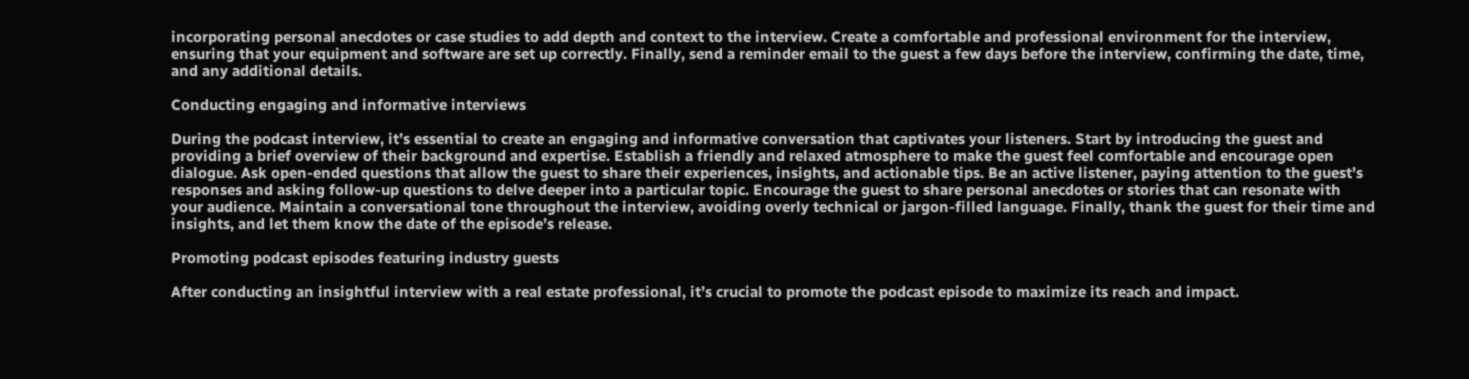incorporating personal anecdotes or case studies to add depth and context to the interview. Create a comfortable and professional environment for the interview, ensuring that your equipment and software are set up correctly. Finally, send a reminder email to the guest a few days before the interview, confirming the date, time, and any additional details.

Conducting engaging and informative interviews

During the podcast interview, it’s essential to create an engaging and informative conversation that captivates your listeners. Start by introducing the guest and providing a brief overview of their background and expertise. Establish a friendly and relaxed atmosphere to make the guest feel comfortable and encourage open dialogue. Ask open-ended questions that allow the guest to share their experiences, insights, and actionable tips. Be an active listener, paying attention to the guest’s responses and asking follow-up questions to delve deeper into a particular topic. Encourage the guest to share personal anecdotes or stories that can resonate with your audience. Maintain a conversational tone throughout the interview, avoiding overly technical or jargon-filled language. Finally, thank the guest for their time and insights, and let them know the date of the episode’s release.

Promoting podcast episodes featuring industry guests

After conducting an insightful interview with a real estate professional, it’s crucial to promote the podcast episode to maximize its reach and impact.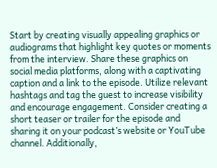Start by creating visually appealing graphics or audiograms that highlight key quotes or moments from the interview. Share these graphics on social media platforms, along with a captivating caption and a link to the episode. Utilize relevant hashtags and tag the guest to increase visibility and encourage engagement. Consider creating a short teaser or trailer for the episode and sharing it on your podcast’s website or YouTube channel. Additionally,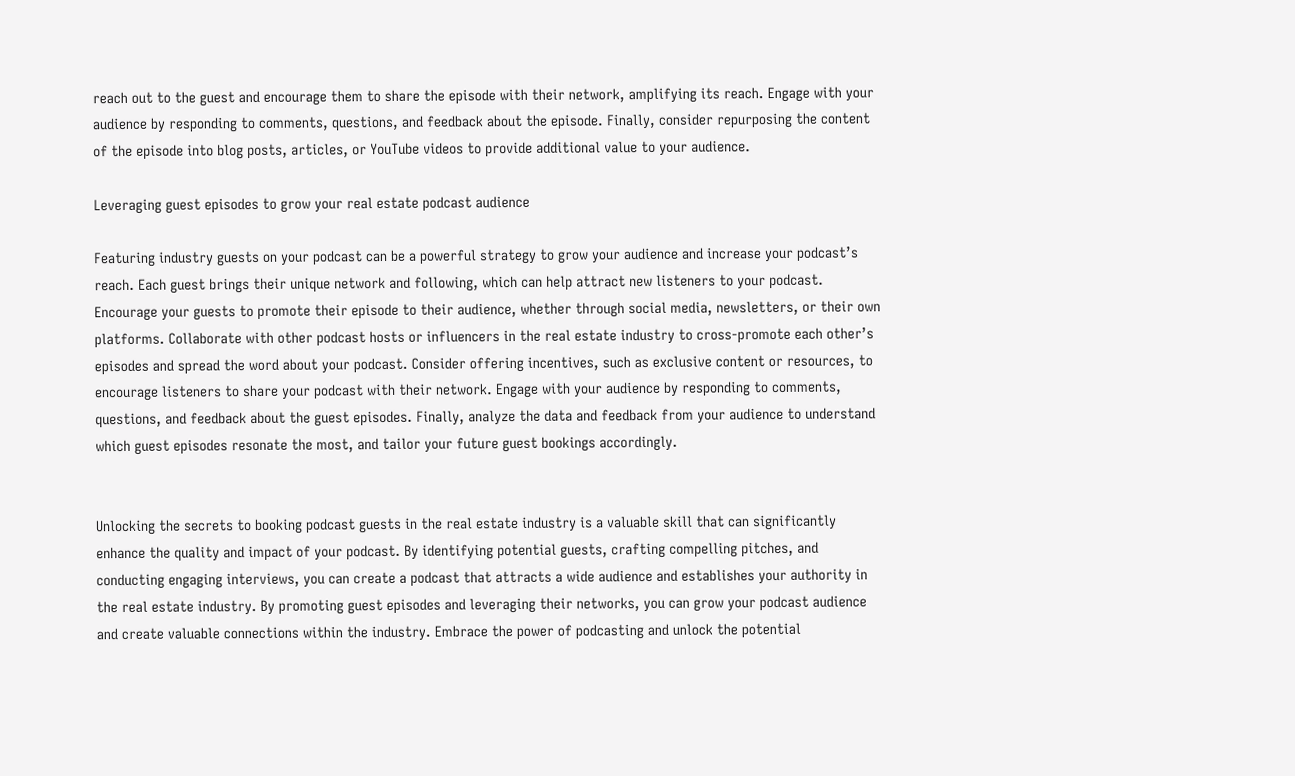reach out to the guest and encourage them to share the episode with their network, amplifying its reach. Engage with your audience by responding to comments, questions, and feedback about the episode. Finally, consider repurposing the content of the episode into blog posts, articles, or YouTube videos to provide additional value to your audience.

Leveraging guest episodes to grow your real estate podcast audience

Featuring industry guests on your podcast can be a powerful strategy to grow your audience and increase your podcast’s reach. Each guest brings their unique network and following, which can help attract new listeners to your podcast. Encourage your guests to promote their episode to their audience, whether through social media, newsletters, or their own platforms. Collaborate with other podcast hosts or influencers in the real estate industry to cross-promote each other’s episodes and spread the word about your podcast. Consider offering incentives, such as exclusive content or resources, to encourage listeners to share your podcast with their network. Engage with your audience by responding to comments, questions, and feedback about the guest episodes. Finally, analyze the data and feedback from your audience to understand which guest episodes resonate the most, and tailor your future guest bookings accordingly.


Unlocking the secrets to booking podcast guests in the real estate industry is a valuable skill that can significantly enhance the quality and impact of your podcast. By identifying potential guests, crafting compelling pitches, and conducting engaging interviews, you can create a podcast that attracts a wide audience and establishes your authority in the real estate industry. By promoting guest episodes and leveraging their networks, you can grow your podcast audience and create valuable connections within the industry. Embrace the power of podcasting and unlock the potential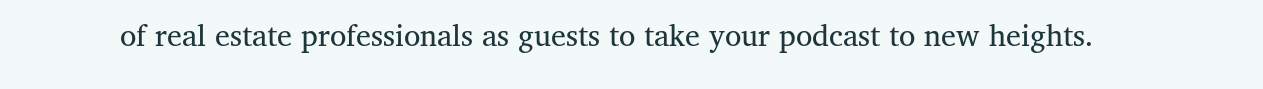of real estate professionals as guests to take your podcast to new heights.